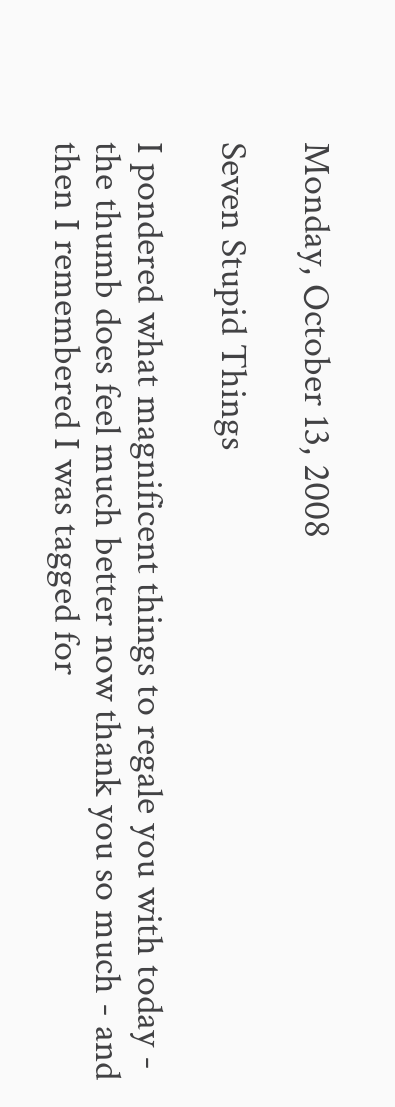Monday, October 13, 2008

Seven Stupid Things

I pondered what magnificent things to regale you with today - the thumb does feel much better now thank you so much - and then I remembered I was tagged for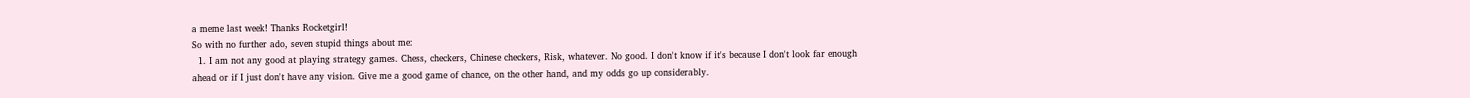a meme last week! Thanks Rocketgirl!
So with no further ado, seven stupid things about me:
  1. I am not any good at playing strategy games. Chess, checkers, Chinese checkers, Risk, whatever. No good. I don't know if it's because I don't look far enough ahead or if I just don't have any vision. Give me a good game of chance, on the other hand, and my odds go up considerably.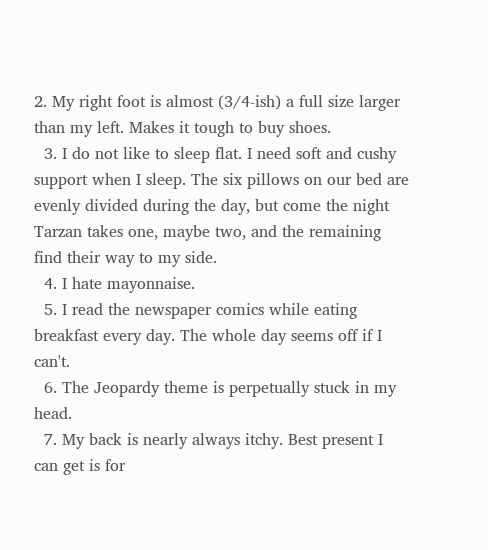2. My right foot is almost (3/4-ish) a full size larger than my left. Makes it tough to buy shoes.
  3. I do not like to sleep flat. I need soft and cushy support when I sleep. The six pillows on our bed are evenly divided during the day, but come the night Tarzan takes one, maybe two, and the remaining find their way to my side.
  4. I hate mayonnaise.
  5. I read the newspaper comics while eating breakfast every day. The whole day seems off if I can't.
  6. The Jeopardy theme is perpetually stuck in my head.
  7. My back is nearly always itchy. Best present I can get is for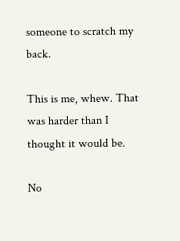someone to scratch my back.

This is me, whew. That was harder than I thought it would be.

No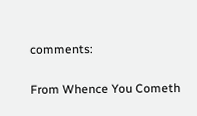comments:

From Whence You Cometh